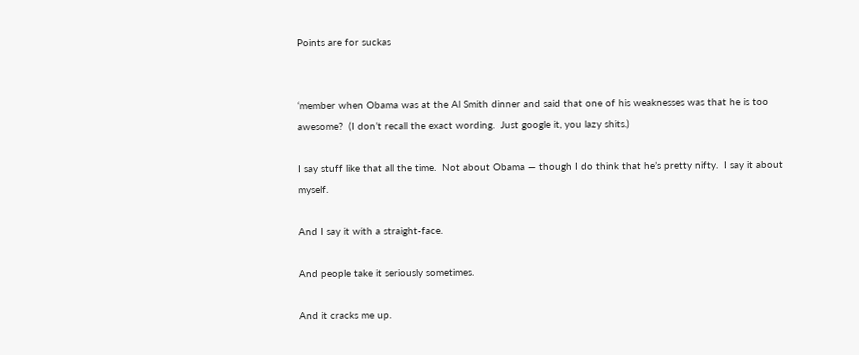Points are for suckas


‘member when Obama was at the Al Smith dinner and said that one of his weaknesses was that he is too awesome?  (I don’t recall the exact wording.  Just google it, you lazy shits.)

I say stuff like that all the time.  Not about Obama — though I do think that he’s pretty nifty.  I say it about myself.

And I say it with a straight-face.

And people take it seriously sometimes.

And it cracks me up.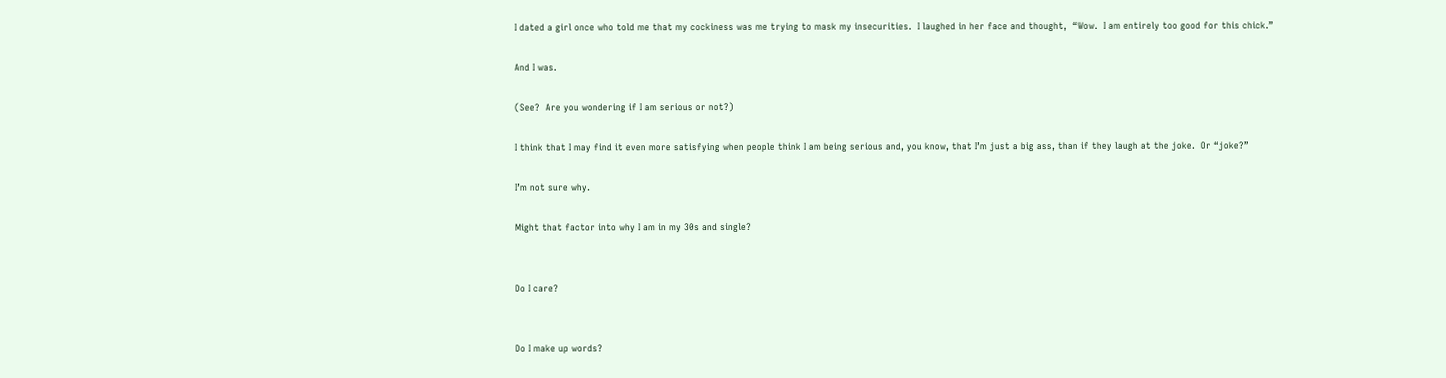I dated a girl once who told me that my cockiness was me trying to mask my insecurities.  I laughed in her face and thought,  “Wow.  I am entirely too good for this chick.”

And I was.

(See?  Are you wondering if I am serious or not?)

I think that I may find it even more satisfying when people think I am being serious and, you know, that I’m just a big ass, than if they laugh at the joke.  Or “joke?”

I’m not sure why.

Might that factor into why I am in my 30s and single?


Do I care?


Do I make up words?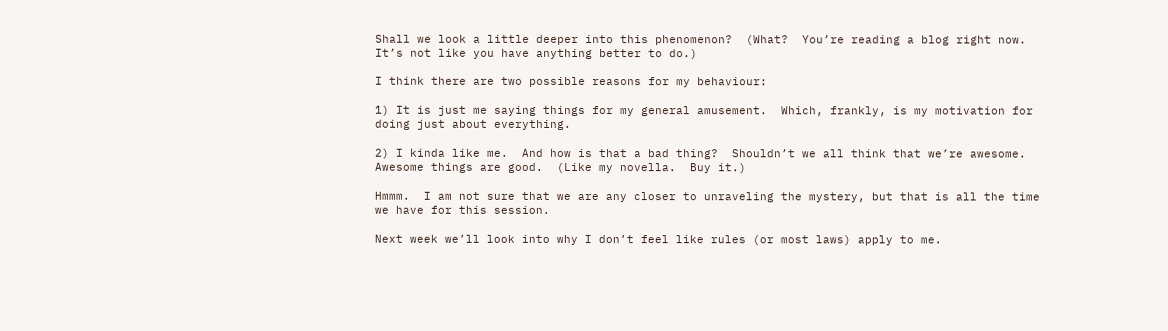Shall we look a little deeper into this phenomenon?  (What?  You’re reading a blog right now.  It’s not like you have anything better to do.)

I think there are two possible reasons for my behaviour:

1) It is just me saying things for my general amusement.  Which, frankly, is my motivation for doing just about everything.

2) I kinda like me.  And how is that a bad thing?  Shouldn’t we all think that we’re awesome.   Awesome things are good.  (Like my novella.  Buy it.)

Hmmm.  I am not sure that we are any closer to unraveling the mystery, but that is all the time we have for this session.

Next week we’ll look into why I don’t feel like rules (or most laws) apply to me.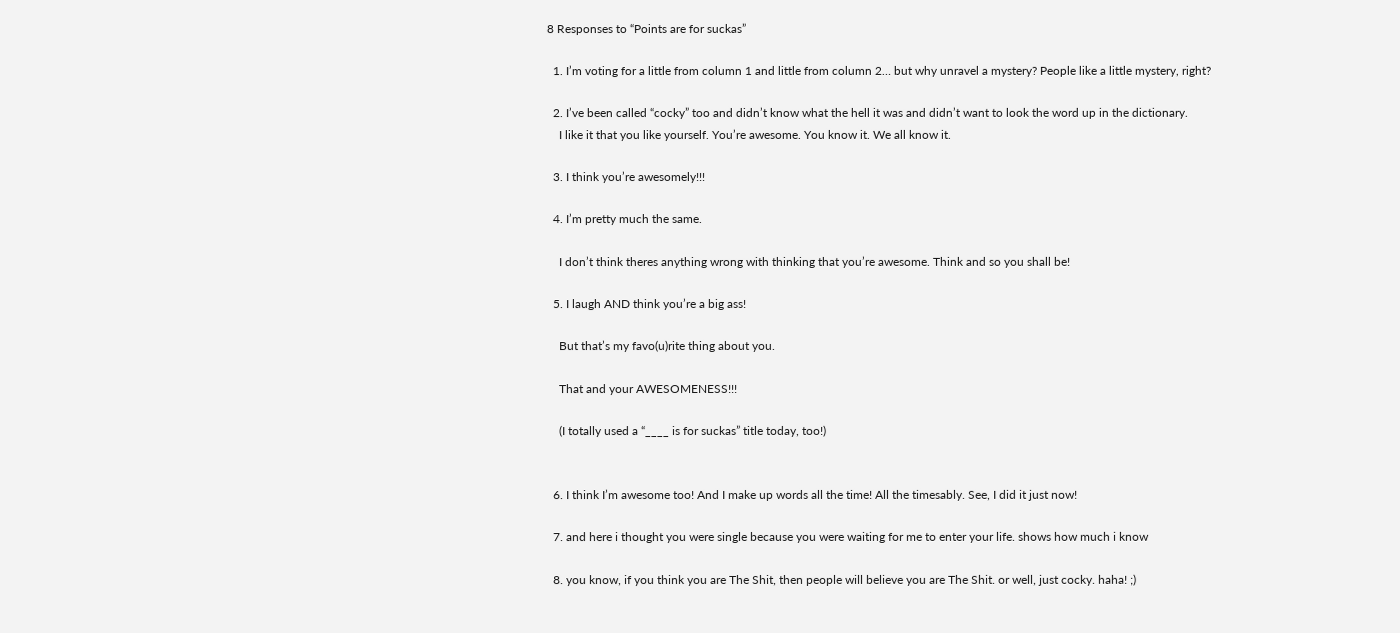8 Responses to “Points are for suckas”

  1. I’m voting for a little from column 1 and little from column 2… but why unravel a mystery? People like a little mystery, right?

  2. I’ve been called “cocky” too and didn’t know what the hell it was and didn’t want to look the word up in the dictionary.
    I like it that you like yourself. You’re awesome. You know it. We all know it.

  3. I think you’re awesomely!!!

  4. I’m pretty much the same.

    I don’t think theres anything wrong with thinking that you’re awesome. Think and so you shall be!

  5. I laugh AND think you’re a big ass!

    But that’s my favo(u)rite thing about you.

    That and your AWESOMENESS!!!

    (I totally used a “____ is for suckas” title today, too!)


  6. I think I’m awesome too! And I make up words all the time! All the timesably. See, I did it just now!

  7. and here i thought you were single because you were waiting for me to enter your life. shows how much i know

  8. you know, if you think you are The Shit, then people will believe you are The Shit. or well, just cocky. haha! ;)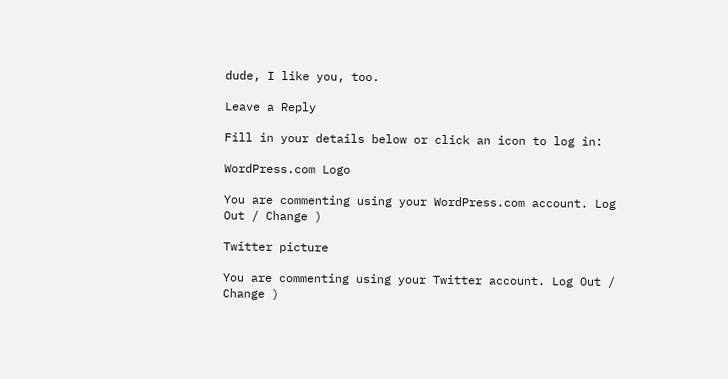dude, I like you, too.

Leave a Reply

Fill in your details below or click an icon to log in:

WordPress.com Logo

You are commenting using your WordPress.com account. Log Out / Change )

Twitter picture

You are commenting using your Twitter account. Log Out / Change )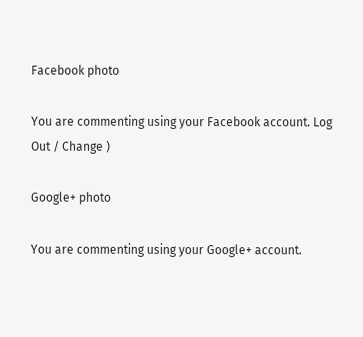Facebook photo

You are commenting using your Facebook account. Log Out / Change )

Google+ photo

You are commenting using your Google+ account.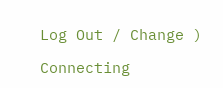Log Out / Change )

Connecting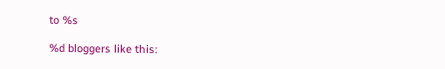to %s

%d bloggers like this: